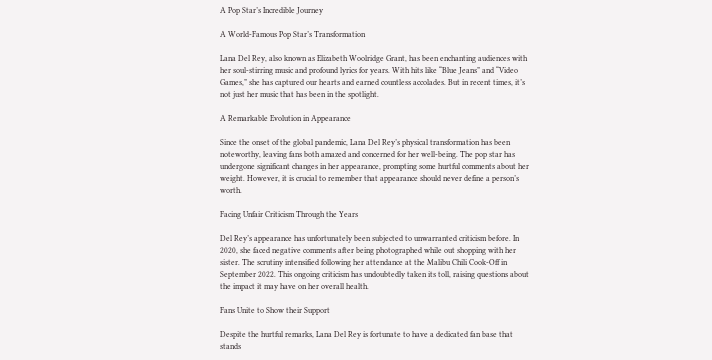A Pop Star’s Incredible Journey

A World-Famous Pop Star’s Transformation

Lana Del Rey, also known as Elizabeth Woolridge Grant, has been enchanting audiences with her soul-stirring music and profound lyrics for years. With hits like “Blue Jeans” and “Video Games,” she has captured our hearts and earned countless accolades. But in recent times, it’s not just her music that has been in the spotlight.

A Remarkable Evolution in Appearance

Since the onset of the global pandemic, Lana Del Rey’s physical transformation has been noteworthy, leaving fans both amazed and concerned for her well-being. The pop star has undergone significant changes in her appearance, prompting some hurtful comments about her weight. However, it is crucial to remember that appearance should never define a person’s worth.

Facing Unfair Criticism Through the Years

Del Rey’s appearance has unfortunately been subjected to unwarranted criticism before. In 2020, she faced negative comments after being photographed while out shopping with her sister. The scrutiny intensified following her attendance at the Malibu Chili Cook-Off in September 2022. This ongoing criticism has undoubtedly taken its toll, raising questions about the impact it may have on her overall health.

Fans Unite to Show their Support

Despite the hurtful remarks, Lana Del Rey is fortunate to have a dedicated fan base that stands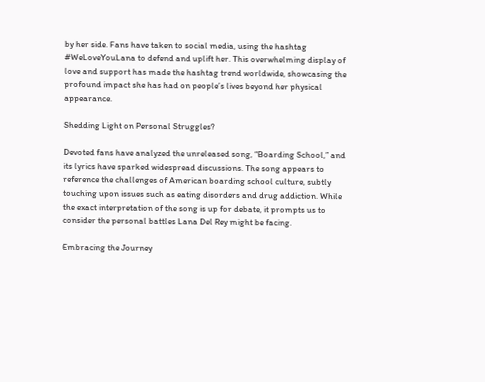by her side. Fans have taken to social media, using the hashtag #WeLoveYouLana to defend and uplift her. This overwhelming display of love and support has made the hashtag trend worldwide, showcasing the profound impact she has had on people’s lives beyond her physical appearance.

Shedding Light on Personal Struggles?

Devoted fans have analyzed the unreleased song, “Boarding School,” and its lyrics have sparked widespread discussions. The song appears to reference the challenges of American boarding school culture, subtly touching upon issues such as eating disorders and drug addiction. While the exact interpretation of the song is up for debate, it prompts us to consider the personal battles Lana Del Rey might be facing.

Embracing the Journey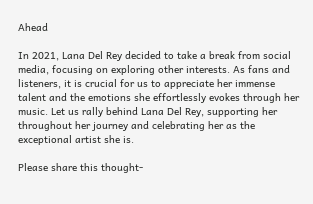Ahead

In 2021, Lana Del Rey decided to take a break from social media, focusing on exploring other interests. As fans and listeners, it is crucial for us to appreciate her immense talent and the emotions she effortlessly evokes through her music. Let us rally behind Lana Del Rey, supporting her throughout her journey and celebrating her as the exceptional artist she is.

Please share this thought-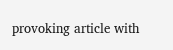provoking article with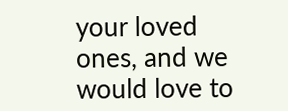your loved ones, and we would love to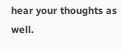hear your thoughts as well.